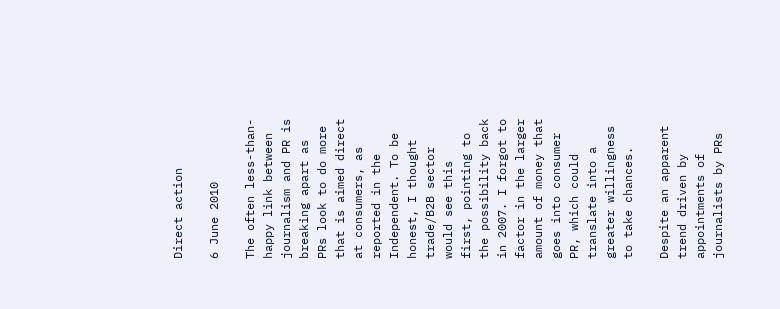Direct action

6 June 2010

The often less-than-happy link between journalism and PR is breaking apart as PRs look to do more that is aimed direct at consumers, as reported in the Independent. To be honest, I thought trade/B2B sector would see this first, pointing to the possibility back in 2007. I forgot to factor in the larger amount of money that goes into consumer PR, which could translate into a greater willingness to take chances.

Despite an apparent trend driven by appointments of journalists by PRs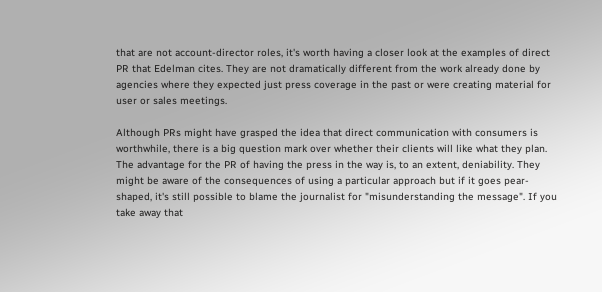that are not account-director roles, it's worth having a closer look at the examples of direct PR that Edelman cites. They are not dramatically different from the work already done by agencies where they expected just press coverage in the past or were creating material for user or sales meetings.

Although PRs might have grasped the idea that direct communication with consumers is worthwhile, there is a big question mark over whether their clients will like what they plan. The advantage for the PR of having the press in the way is, to an extent, deniability. They might be aware of the consequences of using a particular approach but if it goes pear-shaped, it's still possible to blame the journalist for "misunderstanding the message". If you take away that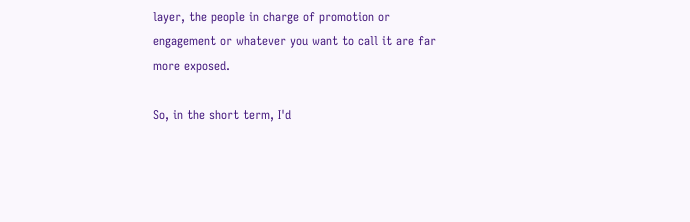layer, the people in charge of promotion or engagement or whatever you want to call it are far more exposed.

So, in the short term, I'd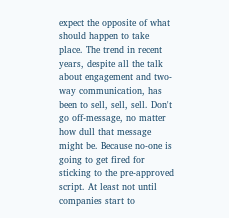expect the opposite of what should happen to take place. The trend in recent years, despite all the talk about engagement and two-way communication, has been to sell, sell, sell. Don't go off-message, no matter how dull that message might be. Because no-one is going to get fired for sticking to the pre-approved script. At least not until companies start to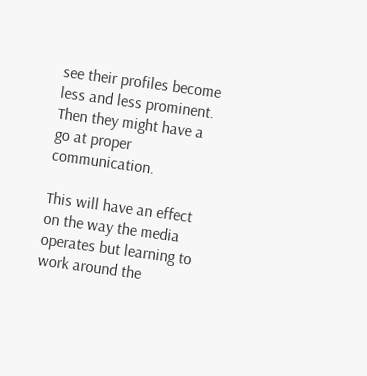see their profiles become less and less prominent. Then they might have a go at proper communication.

This will have an effect on the way the media operates but learning to work around the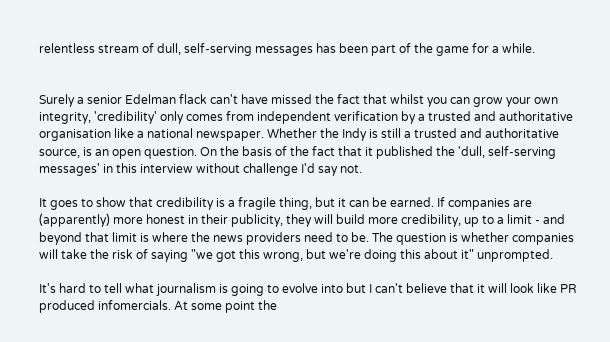relentless stream of dull, self-serving messages has been part of the game for a while.


Surely a senior Edelman flack can't have missed the fact that whilst you can grow your own integrity, 'credibility' only comes from independent verification by a trusted and authoritative organisation like a national newspaper. Whether the Indy is still a trusted and authoritative source, is an open question. On the basis of the fact that it published the 'dull, self-serving messages' in this interview without challenge I'd say not.

It goes to show that credibility is a fragile thing, but it can be earned. If companies are (apparently) more honest in their publicity, they will build more credibility, up to a limit - and beyond that limit is where the news providers need to be. The question is whether companies will take the risk of saying "we got this wrong, but we're doing this about it" unprompted.

It's hard to tell what journalism is going to evolve into but I can't believe that it will look like PR produced infomercials. At some point the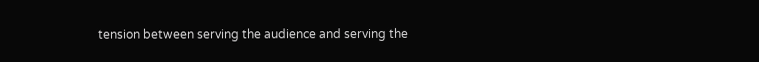tension between serving the audience and serving the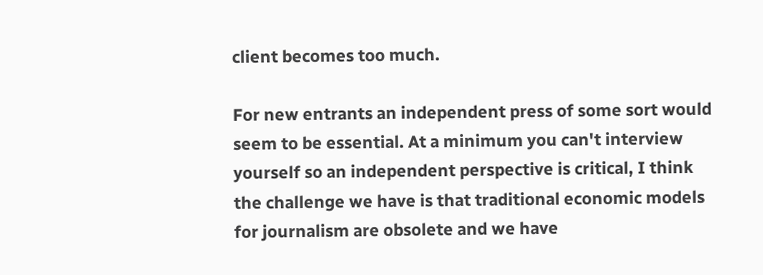client becomes too much.

For new entrants an independent press of some sort would seem to be essential. At a minimum you can't interview yourself so an independent perspective is critical, I think the challenge we have is that traditional economic models for journalism are obsolete and we have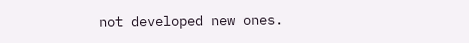not developed new ones.